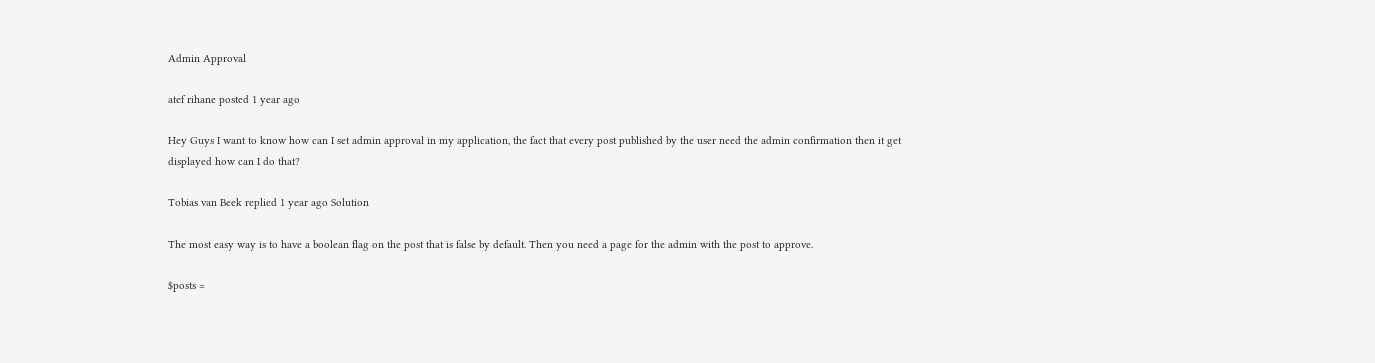Admin Approval

atef rihane posted 1 year ago

Hey Guys I want to know how can I set admin approval in my application, the fact that every post published by the user need the admin confirmation then it get displayed how can I do that?

Tobias van Beek replied 1 year ago Solution

The most easy way is to have a boolean flag on the post that is false by default. Then you need a page for the admin with the post to approve.

$posts =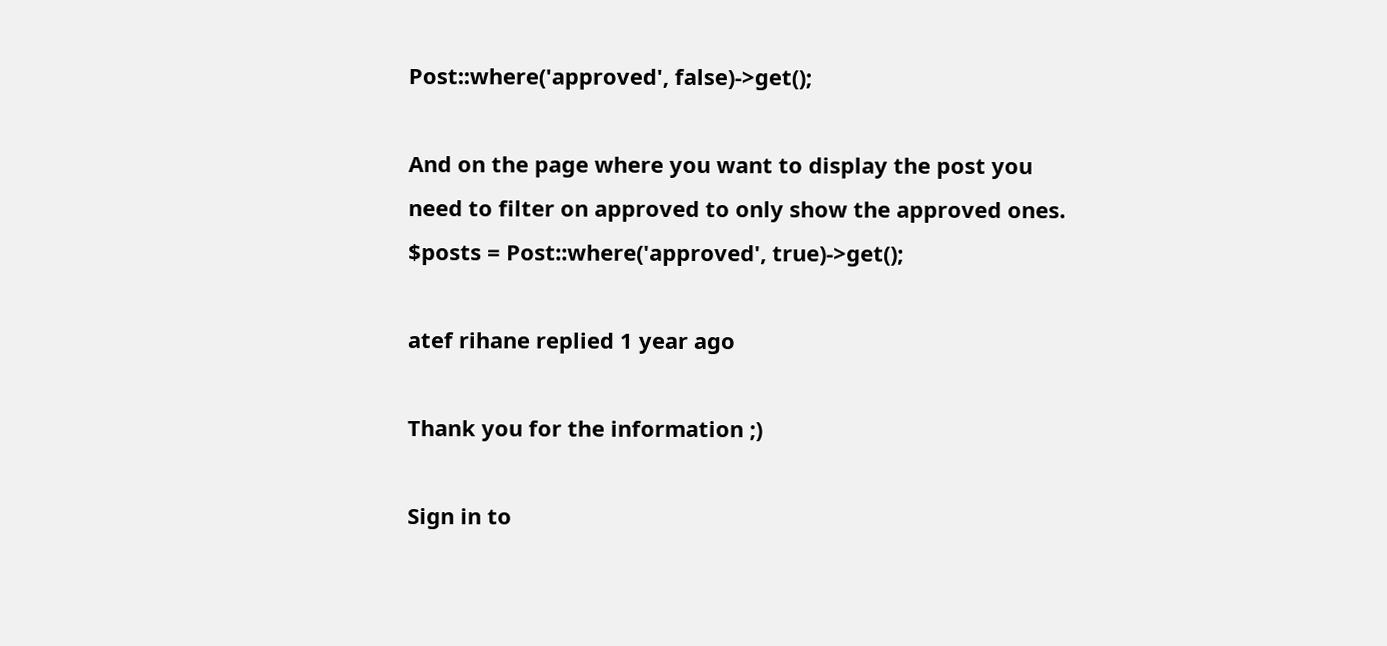Post::where('approved', false)->get();

And on the page where you want to display the post you need to filter on approved to only show the approved ones. $posts = Post::where('approved', true)->get();

atef rihane replied 1 year ago

Thank you for the information ;)

Sign in to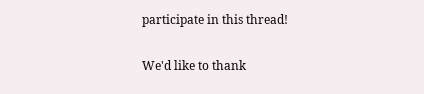participate in this thread!

We'd like to thank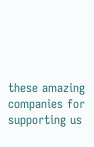these amazing companies for supporting us